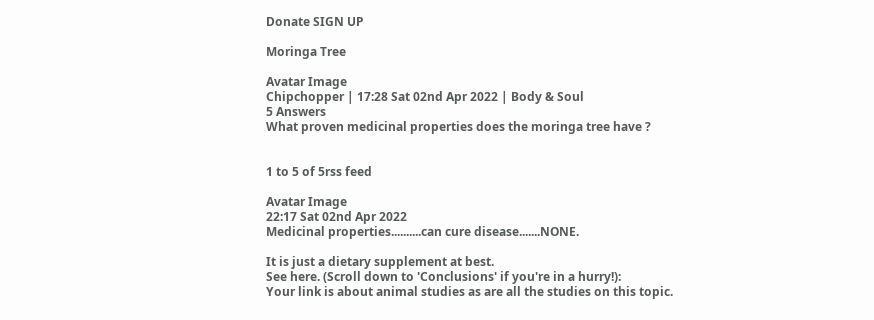Donate SIGN UP

Moringa Tree

Avatar Image
Chipchopper | 17:28 Sat 02nd Apr 2022 | Body & Soul
5 Answers
What proven medicinal properties does the moringa tree have ?


1 to 5 of 5rss feed

Avatar Image
22:17 Sat 02nd Apr 2022
Medicinal properties..........can cure disease.......NONE.

It is just a dietary supplement at best.
See here. (Scroll down to 'Conclusions' if you're in a hurry!):
Your link is about animal studies as are all the studies on this topic.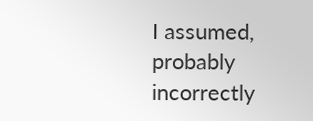I assumed, probably incorrectly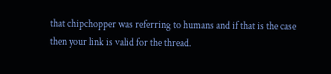that chipchopper was referring to humans and if that is the case then your link is valid for the thread.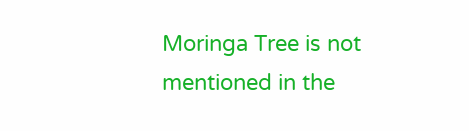Moringa Tree is not mentioned in the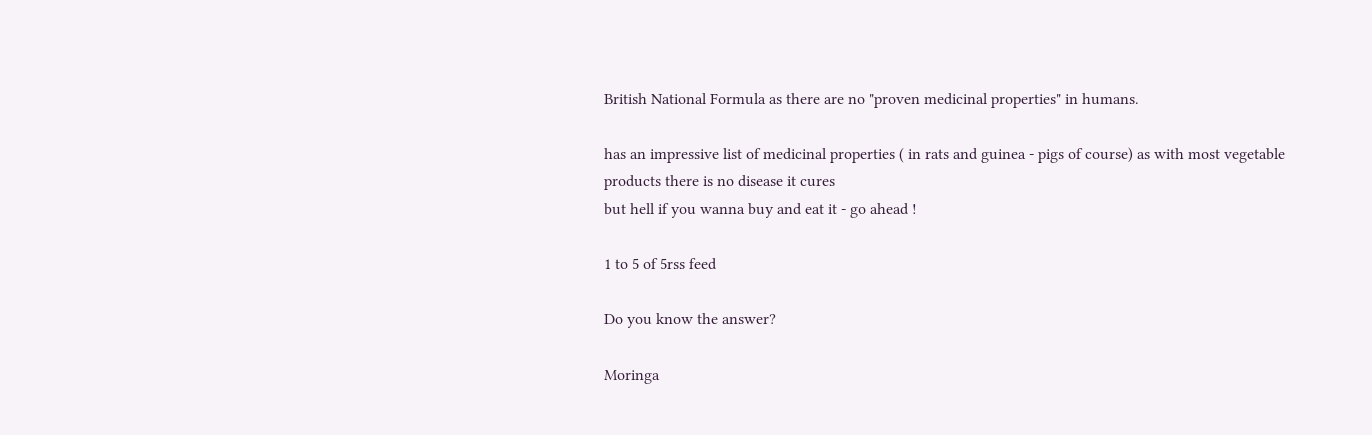British National Formula as there are no "proven medicinal properties" in humans.

has an impressive list of medicinal properties ( in rats and guinea - pigs of course) as with most vegetable products there is no disease it cures
but hell if you wanna buy and eat it - go ahead !

1 to 5 of 5rss feed

Do you know the answer?

Moringa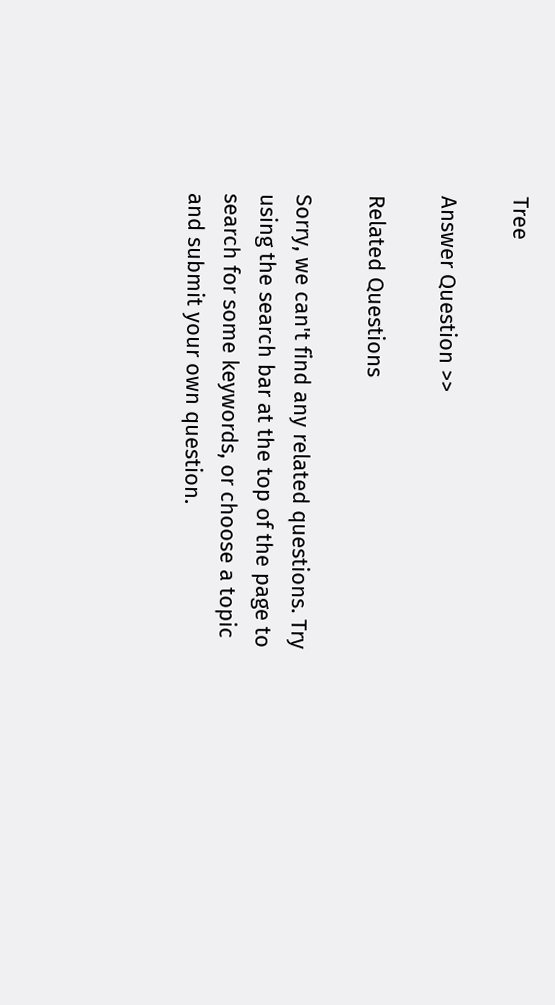Tree

Answer Question >>

Related Questions

Sorry, we can't find any related questions. Try using the search bar at the top of the page to search for some keywords, or choose a topic and submit your own question.